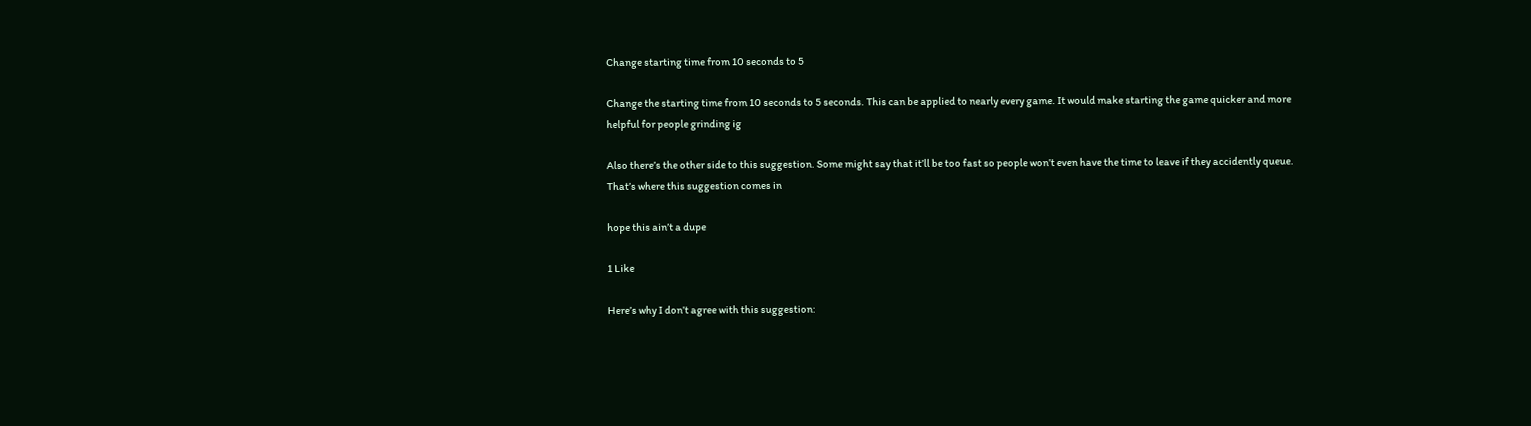Change starting time from 10 seconds to 5

Change the starting time from 10 seconds to 5 seconds. This can be applied to nearly every game. It would make starting the game quicker and more helpful for people grinding ig

Also there’s the other side to this suggestion. Some might say that it’ll be too fast so people won’t even have the time to leave if they accidently queue. That’s where this suggestion comes in

hope this ain’t a dupe

1 Like

Here’s why I don’t agree with this suggestion: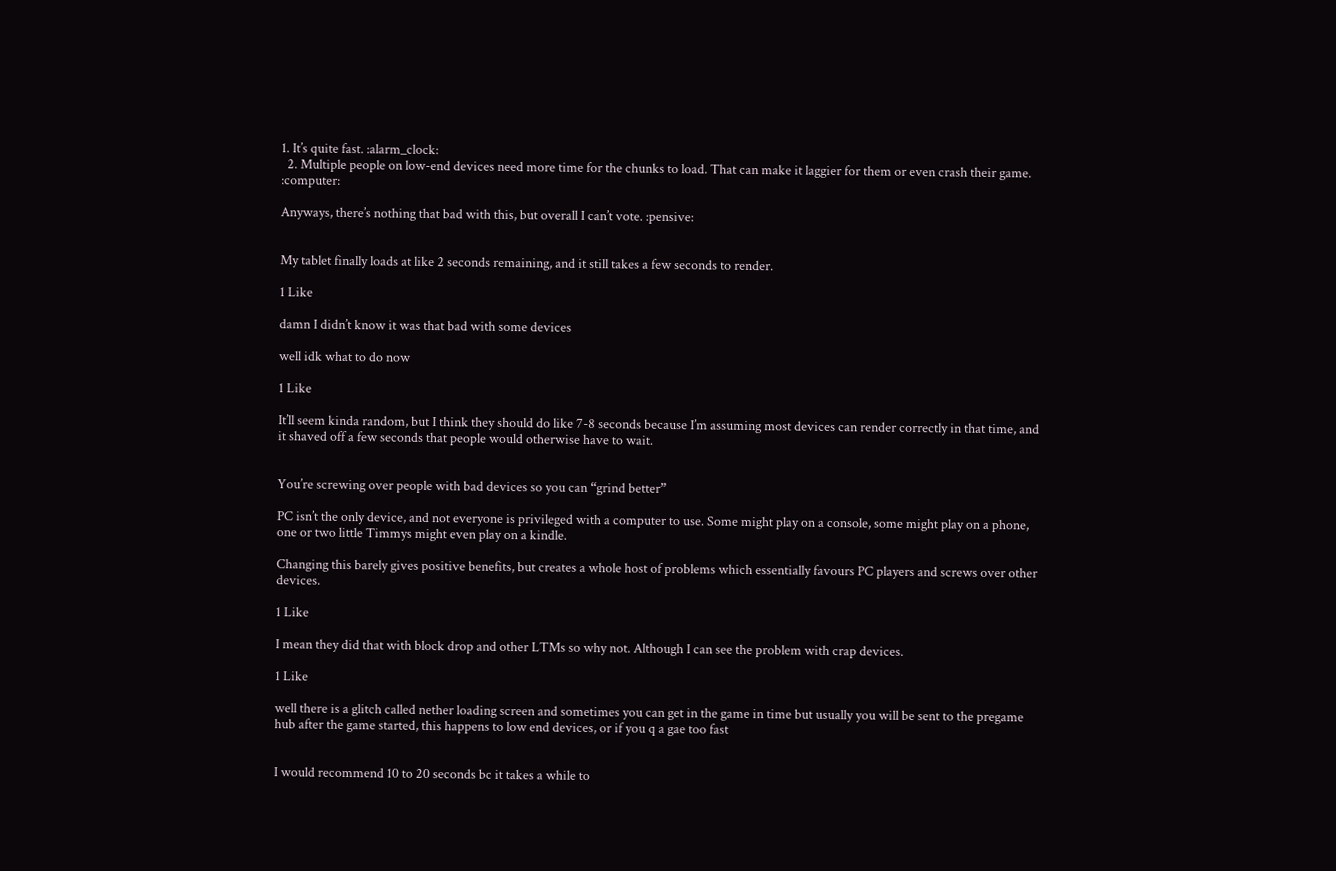1. It’s quite fast. :alarm_clock:
  2. Multiple people on low-end devices need more time for the chunks to load. That can make it laggier for them or even crash their game. :computer:

Anyways, there’s nothing that bad with this, but overall I can’t vote. :pensive:


My tablet finally loads at like 2 seconds remaining, and it still takes a few seconds to render.

1 Like

damn I didn’t know it was that bad with some devices

well idk what to do now

1 Like

It’ll seem kinda random, but I think they should do like 7-8 seconds because I’m assuming most devices can render correctly in that time, and it shaved off a few seconds that people would otherwise have to wait.


You’re screwing over people with bad devices so you can “grind better”

PC isn’t the only device, and not everyone is privileged with a computer to use. Some might play on a console, some might play on a phone, one or two little Timmys might even play on a kindle.

Changing this barely gives positive benefits, but creates a whole host of problems which essentially favours PC players and screws over other devices.

1 Like

I mean they did that with block drop and other LTMs so why not. Although I can see the problem with crap devices.

1 Like

well there is a glitch called nether loading screen and sometimes you can get in the game in time but usually you will be sent to the pregame hub after the game started, this happens to low end devices, or if you q a gae too fast


I would recommend 10 to 20 seconds bc it takes a while to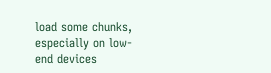load some chunks, especially on low-end devices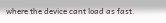where the device cant load as fast.